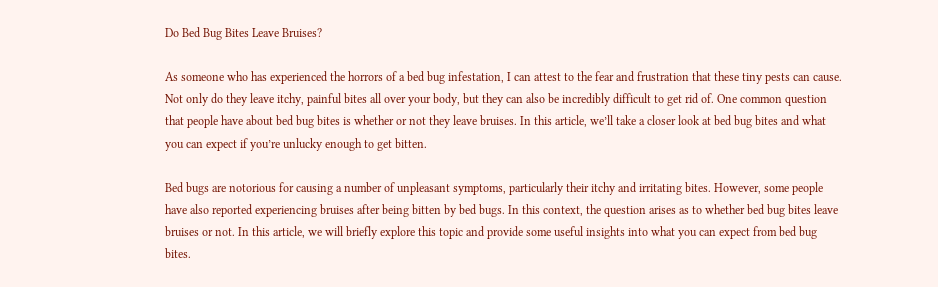Do Bed Bug Bites Leave Bruises?

As someone who has experienced the horrors of a bed bug infestation, I can attest to the fear and frustration that these tiny pests can cause. Not only do they leave itchy, painful bites all over your body, but they can also be incredibly difficult to get rid of. One common question that people have about bed bug bites is whether or not they leave bruises. In this article, we’ll take a closer look at bed bug bites and what you can expect if you’re unlucky enough to get bitten.

Bed bugs are notorious for causing a number of unpleasant symptoms, particularly their itchy and irritating bites. However, some people have also reported experiencing bruises after being bitten by bed bugs. In this context, the question arises as to whether bed bug bites leave bruises or not. In this article, we will briefly explore this topic and provide some useful insights into what you can expect from bed bug bites.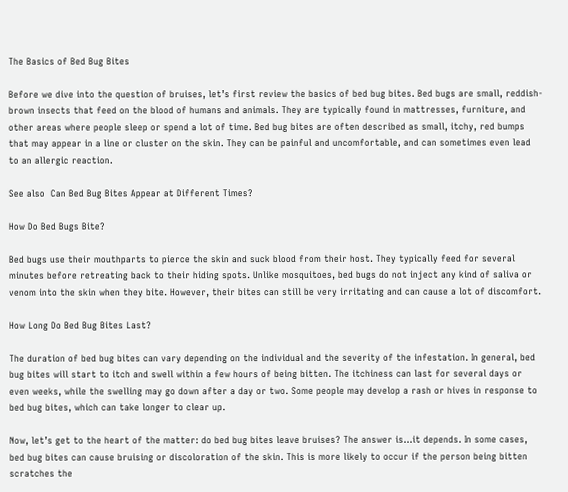The Basics of Bed Bug Bites

Before we dive into the question of bruises, let’s first review the basics of bed bug bites. Bed bugs are small, reddish-brown insects that feed on the blood of humans and animals. They are typically found in mattresses, furniture, and other areas where people sleep or spend a lot of time. Bed bug bites are often described as small, itchy, red bumps that may appear in a line or cluster on the skin. They can be painful and uncomfortable, and can sometimes even lead to an allergic reaction.

See also  Can Bed Bug Bites Appear at Different Times?

How Do Bed Bugs Bite?

Bed bugs use their mouthparts to pierce the skin and suck blood from their host. They typically feed for several minutes before retreating back to their hiding spots. Unlike mosquitoes, bed bugs do not inject any kind of saliva or venom into the skin when they bite. However, their bites can still be very irritating and can cause a lot of discomfort.

How Long Do Bed Bug Bites Last?

The duration of bed bug bites can vary depending on the individual and the severity of the infestation. In general, bed bug bites will start to itch and swell within a few hours of being bitten. The itchiness can last for several days or even weeks, while the swelling may go down after a day or two. Some people may develop a rash or hives in response to bed bug bites, which can take longer to clear up.

Now, let’s get to the heart of the matter: do bed bug bites leave bruises? The answer is…it depends. In some cases, bed bug bites can cause bruising or discoloration of the skin. This is more likely to occur if the person being bitten scratches the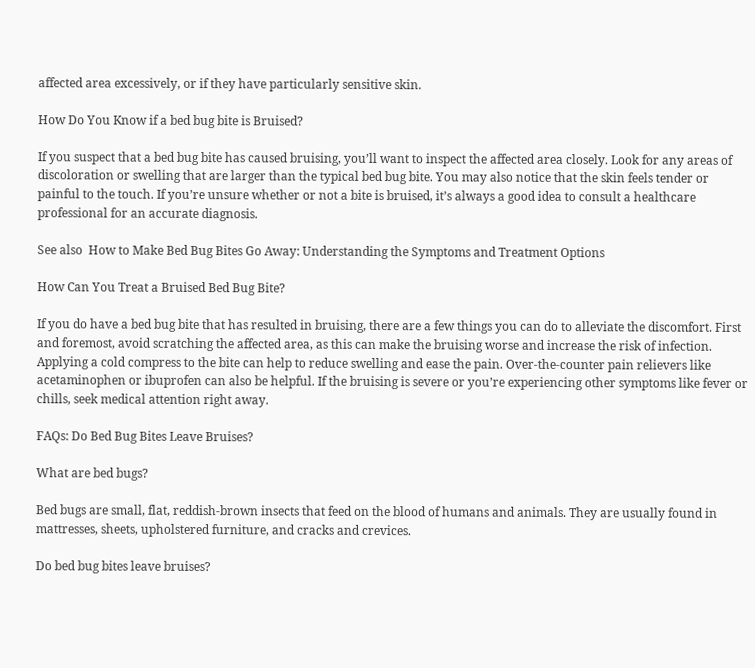affected area excessively, or if they have particularly sensitive skin.

How Do You Know if a bed bug bite is Bruised?

If you suspect that a bed bug bite has caused bruising, you’ll want to inspect the affected area closely. Look for any areas of discoloration or swelling that are larger than the typical bed bug bite. You may also notice that the skin feels tender or painful to the touch. If you’re unsure whether or not a bite is bruised, it’s always a good idea to consult a healthcare professional for an accurate diagnosis.

See also  How to Make Bed Bug Bites Go Away: Understanding the Symptoms and Treatment Options

How Can You Treat a Bruised Bed Bug Bite?

If you do have a bed bug bite that has resulted in bruising, there are a few things you can do to alleviate the discomfort. First and foremost, avoid scratching the affected area, as this can make the bruising worse and increase the risk of infection. Applying a cold compress to the bite can help to reduce swelling and ease the pain. Over-the-counter pain relievers like acetaminophen or ibuprofen can also be helpful. If the bruising is severe or you’re experiencing other symptoms like fever or chills, seek medical attention right away.

FAQs: Do Bed Bug Bites Leave Bruises?

What are bed bugs?

Bed bugs are small, flat, reddish-brown insects that feed on the blood of humans and animals. They are usually found in mattresses, sheets, upholstered furniture, and cracks and crevices.

Do bed bug bites leave bruises?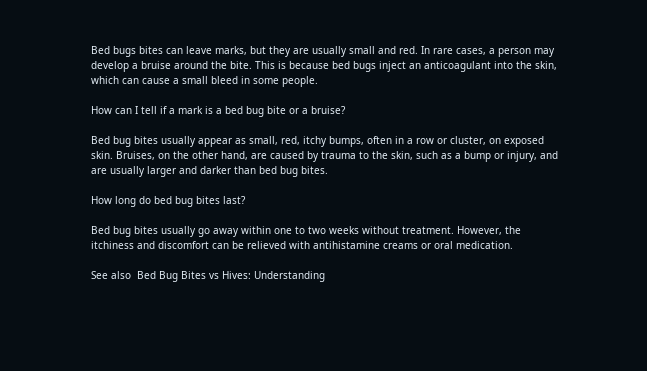Bed bugs bites can leave marks, but they are usually small and red. In rare cases, a person may develop a bruise around the bite. This is because bed bugs inject an anticoagulant into the skin, which can cause a small bleed in some people.

How can I tell if a mark is a bed bug bite or a bruise?

Bed bug bites usually appear as small, red, itchy bumps, often in a row or cluster, on exposed skin. Bruises, on the other hand, are caused by trauma to the skin, such as a bump or injury, and are usually larger and darker than bed bug bites.

How long do bed bug bites last?

Bed bug bites usually go away within one to two weeks without treatment. However, the itchiness and discomfort can be relieved with antihistamine creams or oral medication.

See also  Bed Bug Bites vs Hives: Understanding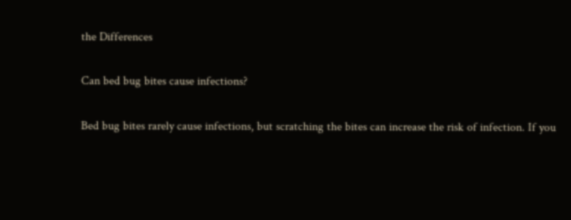the Differences

Can bed bug bites cause infections?

Bed bug bites rarely cause infections, but scratching the bites can increase the risk of infection. If you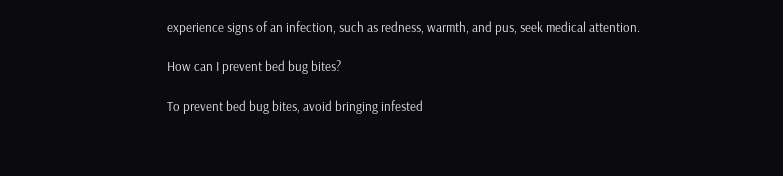experience signs of an infection, such as redness, warmth, and pus, seek medical attention.

How can I prevent bed bug bites?

To prevent bed bug bites, avoid bringing infested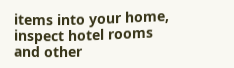items into your home, inspect hotel rooms and other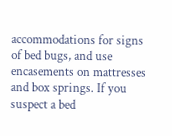accommodations for signs of bed bugs, and use encasements on mattresses and box springs. If you suspect a bed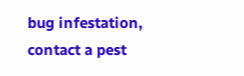bug infestation, contact a pest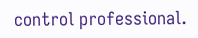control professional.